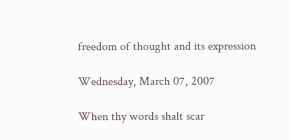freedom of thought and its expression

Wednesday, March 07, 2007

When thy words shalt scar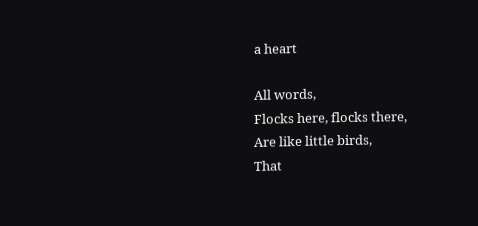a heart

All words,
Flocks here, flocks there,
Are like little birds,
That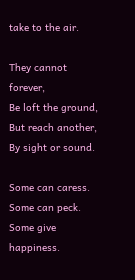take to the air.

They cannot forever,
Be loft the ground,
But reach another,
By sight or sound.

Some can caress.
Some can peck.
Some give happiness.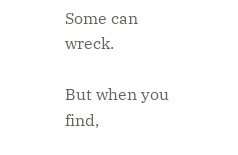Some can wreck.

But when you find,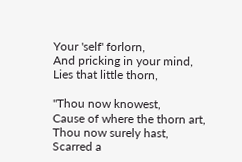Your 'self' forlorn,
And pricking in your mind,
Lies that little thorn,

"Thou now knowest,
Cause of where the thorn art,
Thou now surely hast,
Scarred a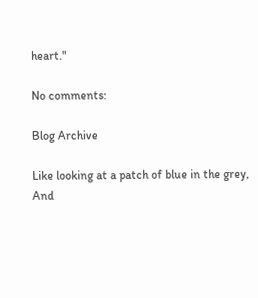heart."

No comments:

Blog Archive

Like looking at a patch of blue in the grey,
And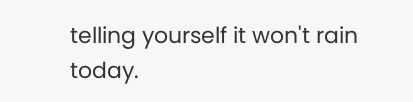telling yourself it won't rain today.